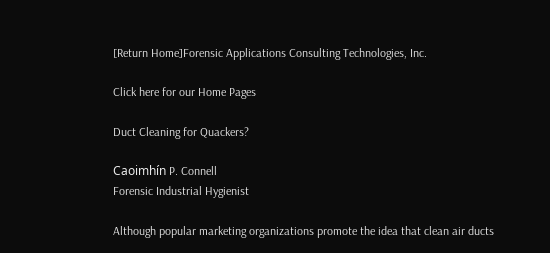[Return Home]Forensic Applications Consulting Technologies, Inc.

Click here for our Home Pages

Duct Cleaning for Quackers?

Caoimhín P. Connell
Forensic Industrial Hygienist

Although popular marketing organizations promote the idea that clean air ducts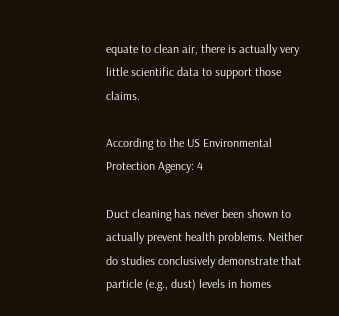equate to clean air, there is actually very little scientific data to support those claims.

According to the US Environmental Protection Agency: 4

Duct cleaning has never been shown to actually prevent health problems. Neither do studies conclusively demonstrate that particle (e.g., dust) levels in homes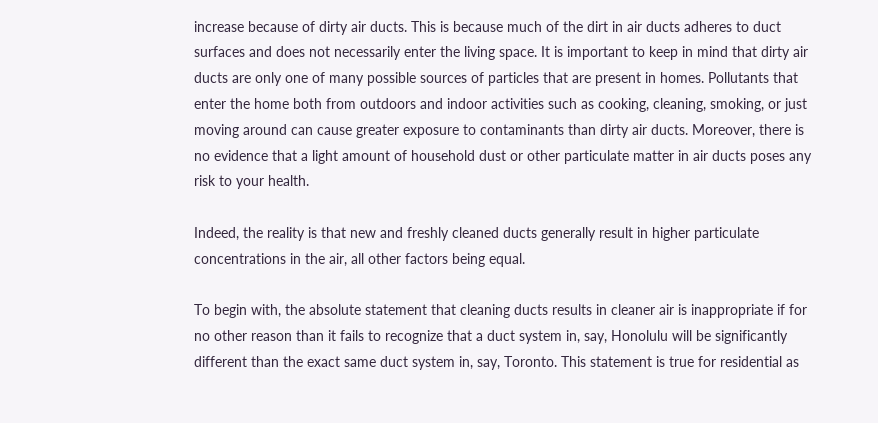increase because of dirty air ducts. This is because much of the dirt in air ducts adheres to duct surfaces and does not necessarily enter the living space. It is important to keep in mind that dirty air ducts are only one of many possible sources of particles that are present in homes. Pollutants that enter the home both from outdoors and indoor activities such as cooking, cleaning, smoking, or just moving around can cause greater exposure to contaminants than dirty air ducts. Moreover, there is no evidence that a light amount of household dust or other particulate matter in air ducts poses any risk to your health.

Indeed, the reality is that new and freshly cleaned ducts generally result in higher particulate concentrations in the air, all other factors being equal.

To begin with, the absolute statement that cleaning ducts results in cleaner air is inappropriate if for no other reason than it fails to recognize that a duct system in, say, Honolulu will be significantly different than the exact same duct system in, say, Toronto. This statement is true for residential as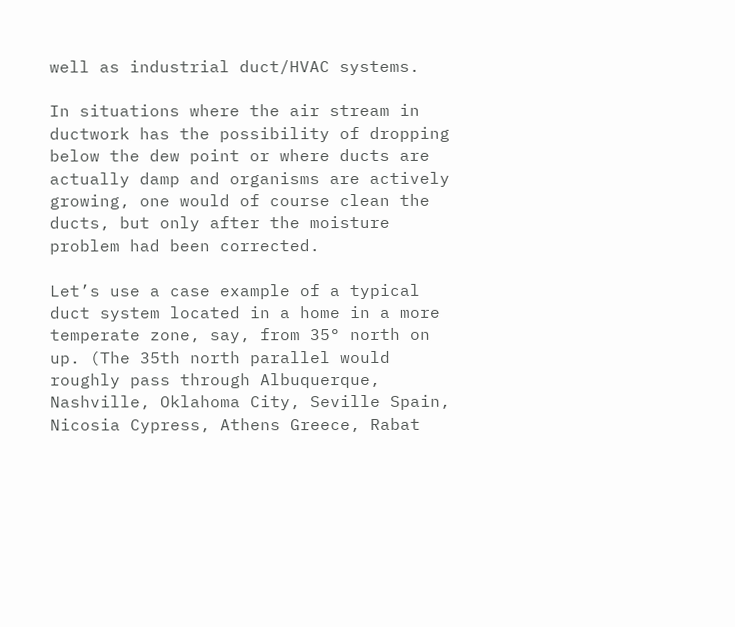well as industrial duct/HVAC systems.

In situations where the air stream in ductwork has the possibility of dropping below the dew point or where ducts are actually damp and organisms are actively growing, one would of course clean the ducts, but only after the moisture problem had been corrected.

Let’s use a case example of a typical duct system located in a home in a more temperate zone, say, from 35° north on up. (The 35th north parallel would roughly pass through Albuquerque, Nashville, Oklahoma City, Seville Spain, Nicosia Cypress, Athens Greece, Rabat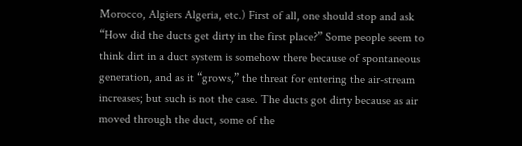Morocco, Algiers Algeria, etc.) First of all, one should stop and ask “How did the ducts get dirty in the first place?” Some people seem to think dirt in a duct system is somehow there because of spontaneous generation, and as it “grows,” the threat for entering the air-stream increases; but such is not the case. The ducts got dirty because as air moved through the duct, some of the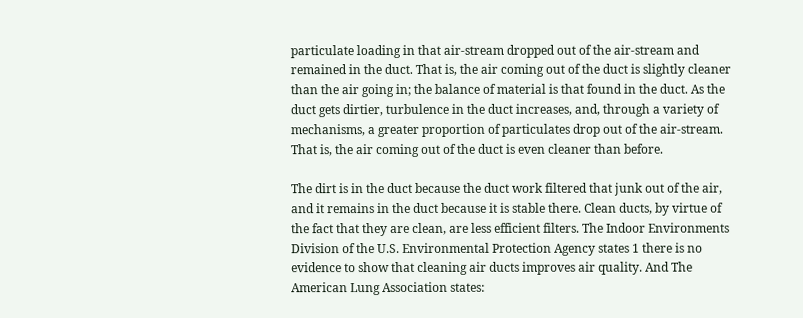particulate loading in that air-stream dropped out of the air-stream and remained in the duct. That is, the air coming out of the duct is slightly cleaner than the air going in; the balance of material is that found in the duct. As the duct gets dirtier, turbulence in the duct increases, and, through a variety of mechanisms, a greater proportion of particulates drop out of the air-stream. That is, the air coming out of the duct is even cleaner than before.

The dirt is in the duct because the duct work filtered that junk out of the air, and it remains in the duct because it is stable there. Clean ducts, by virtue of the fact that they are clean, are less efficient filters. The Indoor Environments Division of the U.S. Environmental Protection Agency states 1 there is no evidence to show that cleaning air ducts improves air quality. And The American Lung Association states: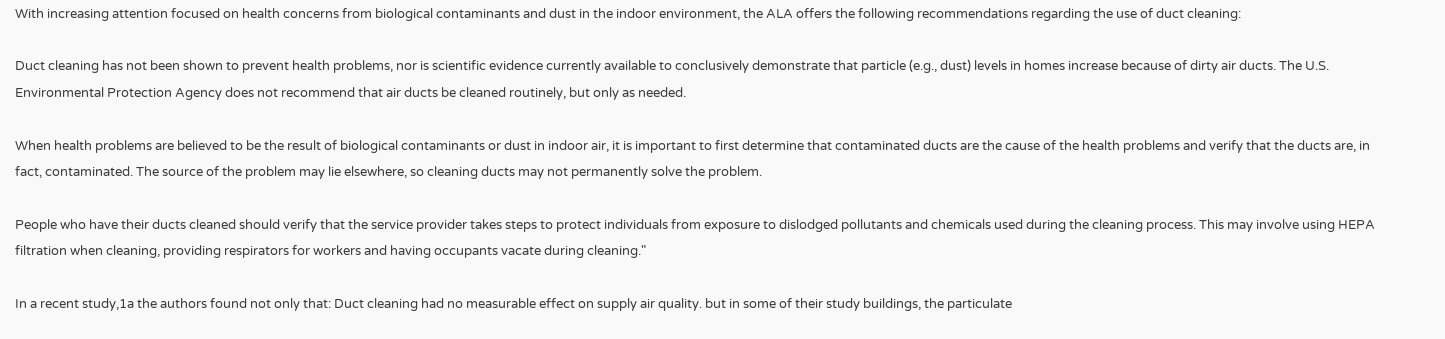With increasing attention focused on health concerns from biological contaminants and dust in the indoor environment, the ALA offers the following recommendations regarding the use of duct cleaning:

Duct cleaning has not been shown to prevent health problems, nor is scientific evidence currently available to conclusively demonstrate that particle (e.g., dust) levels in homes increase because of dirty air ducts. The U.S. Environmental Protection Agency does not recommend that air ducts be cleaned routinely, but only as needed.

When health problems are believed to be the result of biological contaminants or dust in indoor air, it is important to first determine that contaminated ducts are the cause of the health problems and verify that the ducts are, in fact, contaminated. The source of the problem may lie elsewhere, so cleaning ducts may not permanently solve the problem.

People who have their ducts cleaned should verify that the service provider takes steps to protect individuals from exposure to dislodged pollutants and chemicals used during the cleaning process. This may involve using HEPA filtration when cleaning, providing respirators for workers and having occupants vacate during cleaning."

In a recent study,1a the authors found not only that: Duct cleaning had no measurable effect on supply air quality. but in some of their study buildings, the particulate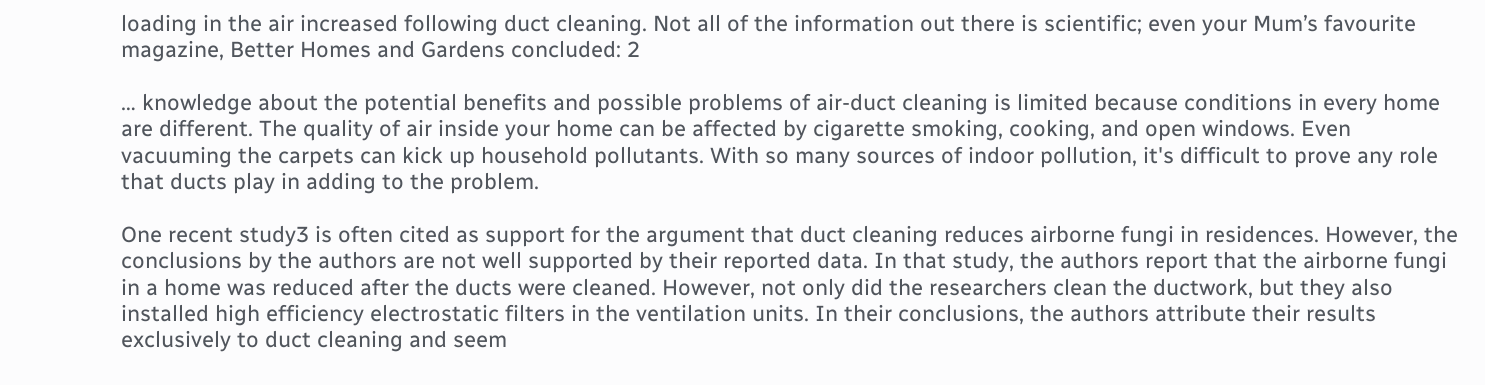loading in the air increased following duct cleaning. Not all of the information out there is scientific; even your Mum’s favourite magazine, Better Homes and Gardens concluded: 2

… knowledge about the potential benefits and possible problems of air-duct cleaning is limited because conditions in every home are different. The quality of air inside your home can be affected by cigarette smoking, cooking, and open windows. Even vacuuming the carpets can kick up household pollutants. With so many sources of indoor pollution, it's difficult to prove any role that ducts play in adding to the problem.

One recent study3 is often cited as support for the argument that duct cleaning reduces airborne fungi in residences. However, the conclusions by the authors are not well supported by their reported data. In that study, the authors report that the airborne fungi in a home was reduced after the ducts were cleaned. However, not only did the researchers clean the ductwork, but they also installed high efficiency electrostatic filters in the ventilation units. In their conclusions, the authors attribute their results exclusively to duct cleaning and seem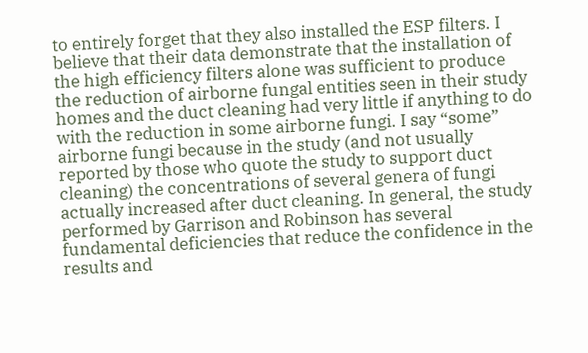to entirely forget that they also installed the ESP filters. I believe that their data demonstrate that the installation of the high efficiency filters alone was sufficient to produce the reduction of airborne fungal entities seen in their study homes and the duct cleaning had very little if anything to do with the reduction in some airborne fungi. I say “some” airborne fungi because in the study (and not usually reported by those who quote the study to support duct cleaning) the concentrations of several genera of fungi actually increased after duct cleaning. In general, the study performed by Garrison and Robinson has several fundamental deficiencies that reduce the confidence in the results and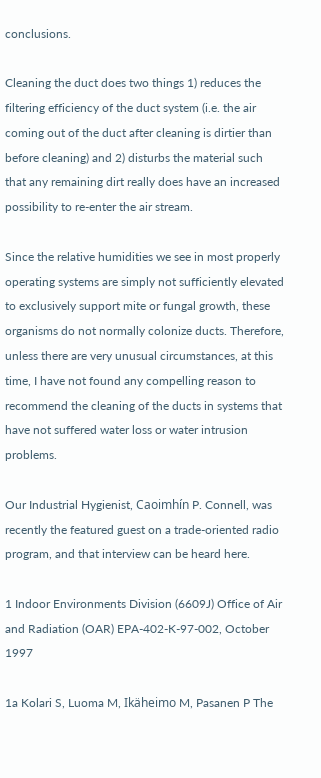conclusions.

Cleaning the duct does two things 1) reduces the filtering efficiency of the duct system (i.e. the air coming out of the duct after cleaning is dirtier than before cleaning) and 2) disturbs the material such that any remaining dirt really does have an increased possibility to re-enter the air stream.

Since the relative humidities we see in most properly operating systems are simply not sufficiently elevated to exclusively support mite or fungal growth, these organisms do not normally colonize ducts. Therefore, unless there are very unusual circumstances, at this time, I have not found any compelling reason to recommend the cleaning of the ducts in systems that have not suffered water loss or water intrusion problems.

Our Industrial Hygienist, Caoimhín P. Connell, was recently the featured guest on a trade-oriented radio program, and that interview can be heard here.

1 Indoor Environments Division (6609J) Office of Air and Radiation (OAR) EPA-402-K-97-002, October 1997

1a Kolari S, Luoma M, Ikäheimo M, Pasanen P The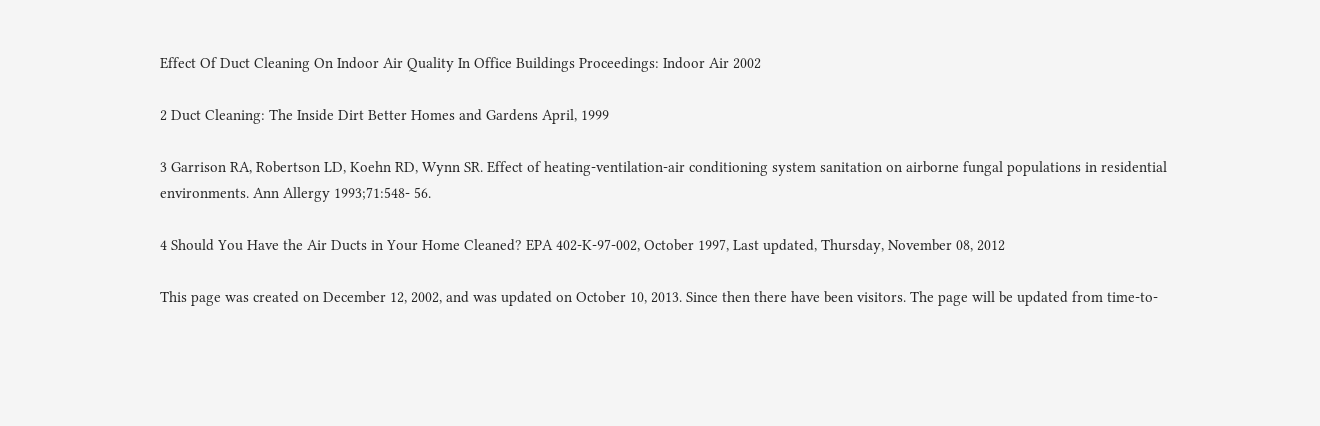Effect Of Duct Cleaning On Indoor Air Quality In Office Buildings Proceedings: Indoor Air 2002

2 Duct Cleaning: The Inside Dirt Better Homes and Gardens April, 1999

3 Garrison RA, Robertson LD, Koehn RD, Wynn SR. Effect of heating-ventilation-air conditioning system sanitation on airborne fungal populations in residential environments. Ann Allergy 1993;71:548- 56.

4 Should You Have the Air Ducts in Your Home Cleaned? EPA 402-K-97-002, October 1997, Last updated, Thursday, November 08, 2012

This page was created on December 12, 2002, and was updated on October 10, 2013. Since then there have been visitors. The page will be updated from time-to-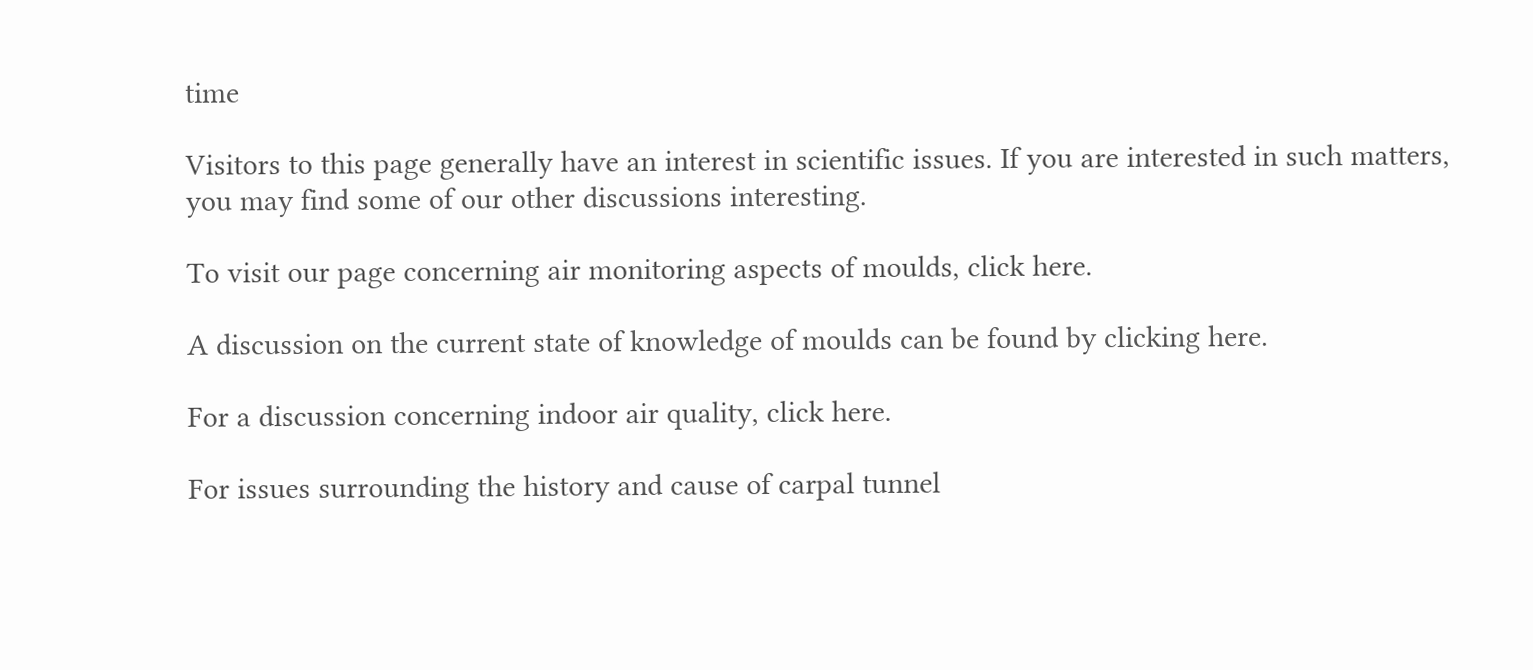time

Visitors to this page generally have an interest in scientific issues. If you are interested in such matters, you may find some of our other discussions interesting.

To visit our page concerning air monitoring aspects of moulds, click here.

A discussion on the current state of knowledge of moulds can be found by clicking here.

For a discussion concerning indoor air quality, click here.

For issues surrounding the history and cause of carpal tunnel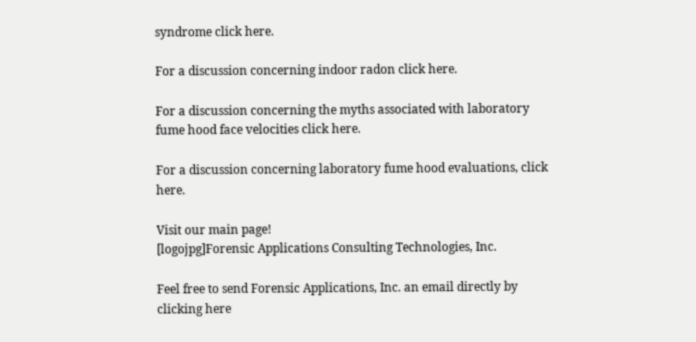syndrome click here.

For a discussion concerning indoor radon click here.

For a discussion concerning the myths associated with laboratory fume hood face velocities click here.

For a discussion concerning laboratory fume hood evaluations, click here.

Visit our main page!
[logojpg]Forensic Applications Consulting Technologies, Inc.

Feel free to send Forensic Applications, Inc. an email directly by clicking here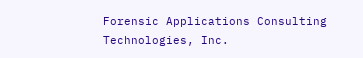Forensic Applications Consulting Technologies, Inc.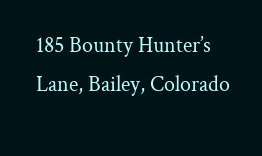185 Bounty Hunter’s Lane, Bailey, Colorado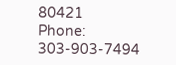80421
Phone: 303-903-7494